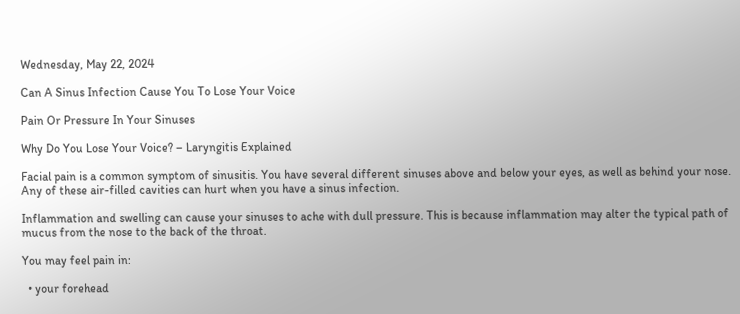Wednesday, May 22, 2024

Can A Sinus Infection Cause You To Lose Your Voice

Pain Or Pressure In Your Sinuses

Why Do You Lose Your Voice? – Laryngitis Explained

Facial pain is a common symptom of sinusitis. You have several different sinuses above and below your eyes, as well as behind your nose. Any of these air-filled cavities can hurt when you have a sinus infection.

Inflammation and swelling can cause your sinuses to ache with dull pressure. This is because inflammation may alter the typical path of mucus from the nose to the back of the throat.

You may feel pain in:

  • your forehead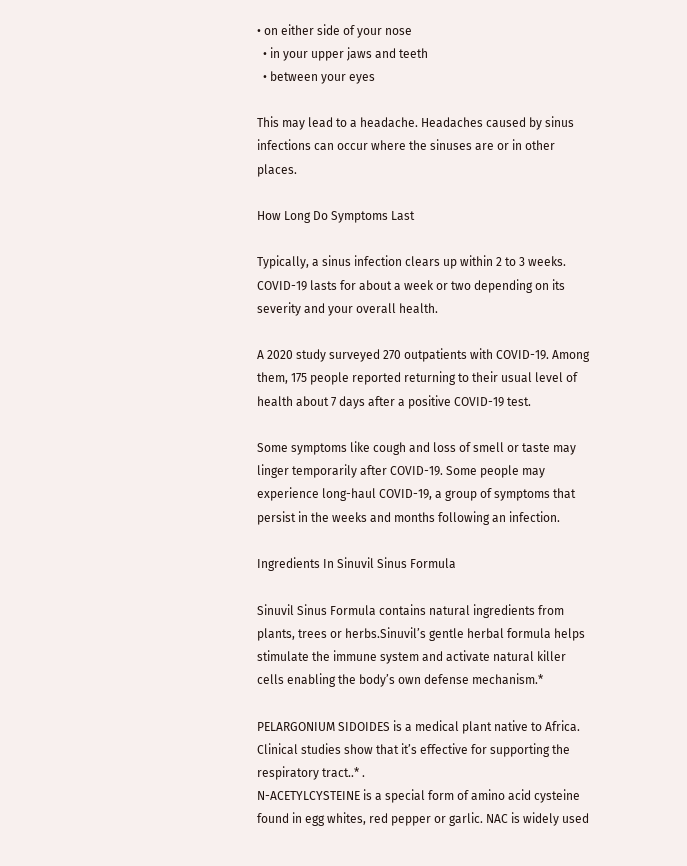• on either side of your nose
  • in your upper jaws and teeth
  • between your eyes

This may lead to a headache. Headaches caused by sinus infections can occur where the sinuses are or in other places.

How Long Do Symptoms Last

Typically, a sinus infection clears up within 2 to 3 weeks. COVID-19 lasts for about a week or two depending on its severity and your overall health.

A 2020 study surveyed 270 outpatients with COVID-19. Among them, 175 people reported returning to their usual level of health about 7 days after a positive COVID-19 test.

Some symptoms like cough and loss of smell or taste may linger temporarily after COVID-19. Some people may experience long-haul COVID-19, a group of symptoms that persist in the weeks and months following an infection.

Ingredients In Sinuvil Sinus Formula

Sinuvil Sinus Formula contains natural ingredients from plants, trees or herbs.Sinuvil’s gentle herbal formula helps stimulate the immune system and activate natural killer cells enabling the body’s own defense mechanism.*

PELARGONIUM SIDOIDES is a medical plant native to Africa. Clinical studies show that it’s effective for supporting the respiratory tract..* .
N-ACETYLCYSTEINE is a special form of amino acid cysteine found in egg whites, red pepper or garlic. NAC is widely used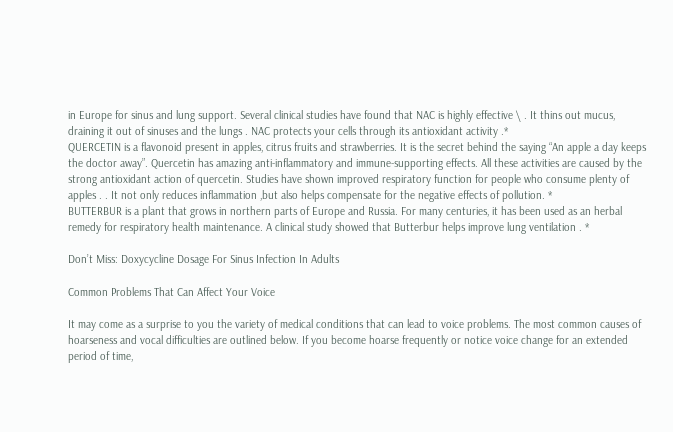in Europe for sinus and lung support. Several clinical studies have found that NAC is highly effective \ . It thins out mucus, draining it out of sinuses and the lungs . NAC protects your cells through its antioxidant activity .*
QUERCETIN is a flavonoid present in apples, citrus fruits and strawberries. It is the secret behind the saying “An apple a day keeps the doctor away”. Quercetin has amazing anti-inflammatory and immune-supporting effects. All these activities are caused by the strong antioxidant action of quercetin. Studies have shown improved respiratory function for people who consume plenty of apples . . It not only reduces inflammation ,but also helps compensate for the negative effects of pollution. *
BUTTERBUR is a plant that grows in northern parts of Europe and Russia. For many centuries, it has been used as an herbal remedy for respiratory health maintenance. A clinical study showed that Butterbur helps improve lung ventilation . *

Don’t Miss: Doxycycline Dosage For Sinus Infection In Adults

Common Problems That Can Affect Your Voice

It may come as a surprise to you the variety of medical conditions that can lead to voice problems. The most common causes of hoarseness and vocal difficulties are outlined below. If you become hoarse frequently or notice voice change for an extended period of time,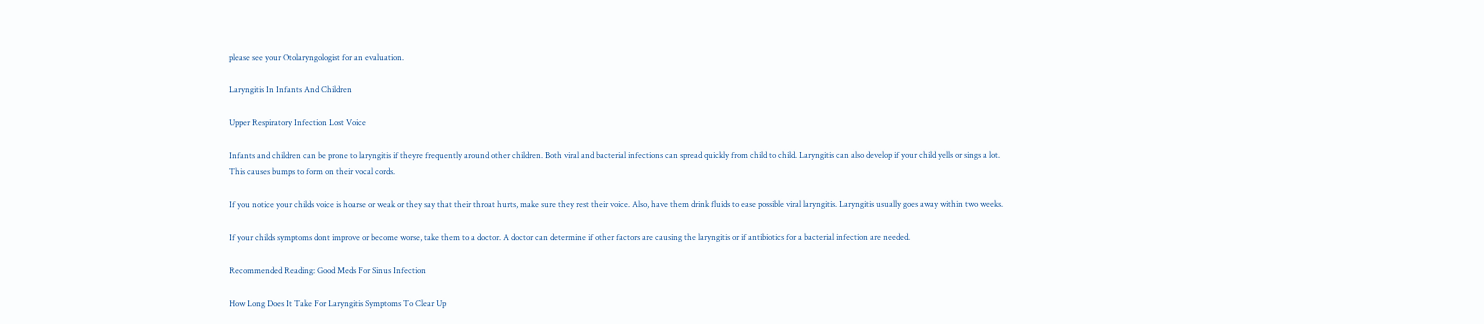please see your Otolaryngologist for an evaluation.

Laryngitis In Infants And Children

Upper Respiratory Infection Lost Voice

Infants and children can be prone to laryngitis if theyre frequently around other children. Both viral and bacterial infections can spread quickly from child to child. Laryngitis can also develop if your child yells or sings a lot. This causes bumps to form on their vocal cords.

If you notice your childs voice is hoarse or weak or they say that their throat hurts, make sure they rest their voice. Also, have them drink fluids to ease possible viral laryngitis. Laryngitis usually goes away within two weeks.

If your childs symptoms dont improve or become worse, take them to a doctor. A doctor can determine if other factors are causing the laryngitis or if antibiotics for a bacterial infection are needed.

Recommended Reading: Good Meds For Sinus Infection

How Long Does It Take For Laryngitis Symptoms To Clear Up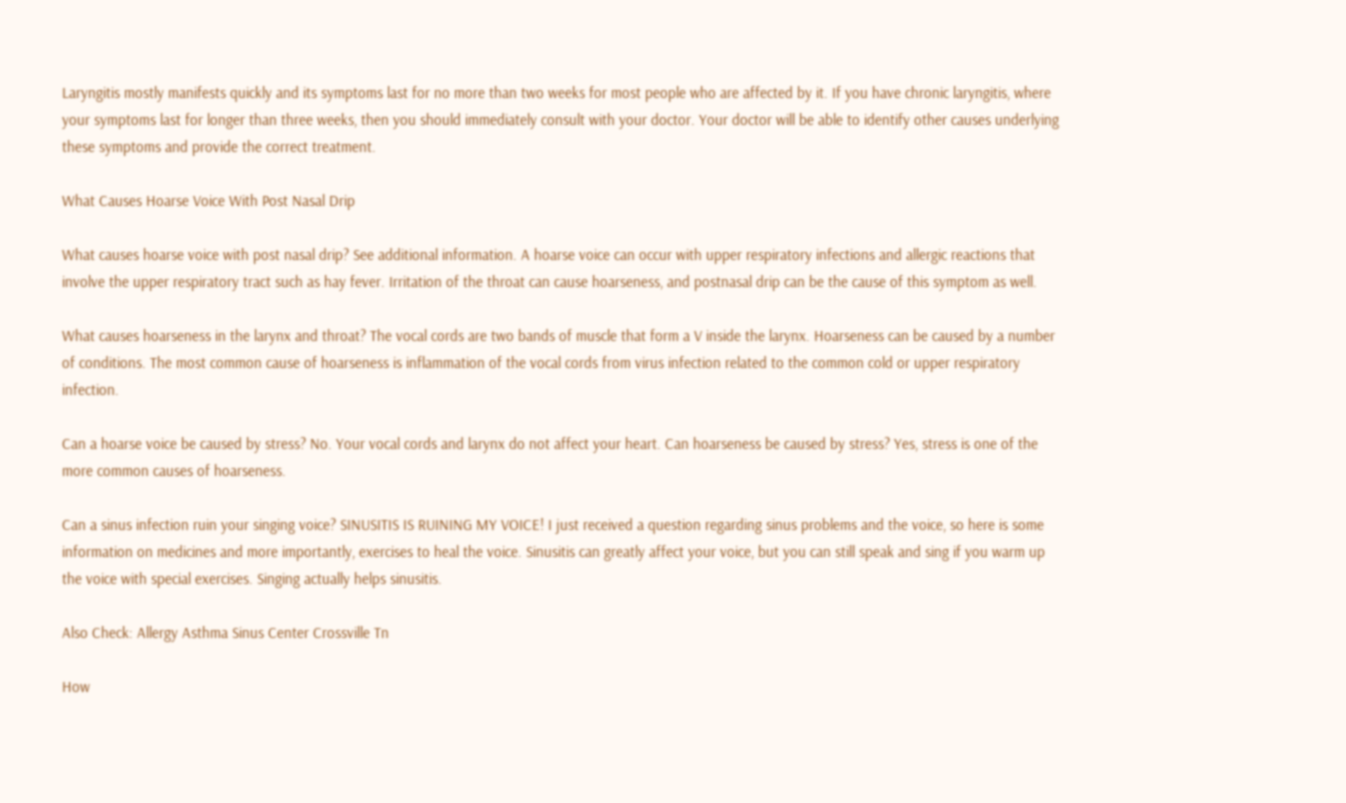Laryngitis mostly manifests quickly and its symptoms last for no more than two weeks for most people who are affected by it. If you have chronic laryngitis, where your symptoms last for longer than three weeks, then you should immediately consult with your doctor. Your doctor will be able to identify other causes underlying these symptoms and provide the correct treatment.

What Causes Hoarse Voice With Post Nasal Drip

What causes hoarse voice with post nasal drip? See additional information. A hoarse voice can occur with upper respiratory infections and allergic reactions that involve the upper respiratory tract such as hay fever. Irritation of the throat can cause hoarseness, and postnasal drip can be the cause of this symptom as well.

What causes hoarseness in the larynx and throat? The vocal cords are two bands of muscle that form a V inside the larynx. Hoarseness can be caused by a number of conditions. The most common cause of hoarseness is inflammation of the vocal cords from virus infection related to the common cold or upper respiratory infection.

Can a hoarse voice be caused by stress? No. Your vocal cords and larynx do not affect your heart. Can hoarseness be caused by stress? Yes, stress is one of the more common causes of hoarseness.

Can a sinus infection ruin your singing voice? SINUSITIS IS RUINING MY VOICE! I just received a question regarding sinus problems and the voice, so here is some information on medicines and more importantly, exercises to heal the voice. Sinusitis can greatly affect your voice, but you can still speak and sing if you warm up the voice with special exercises. Singing actually helps sinusitis.

Also Check: Allergy Asthma Sinus Center Crossville Tn

How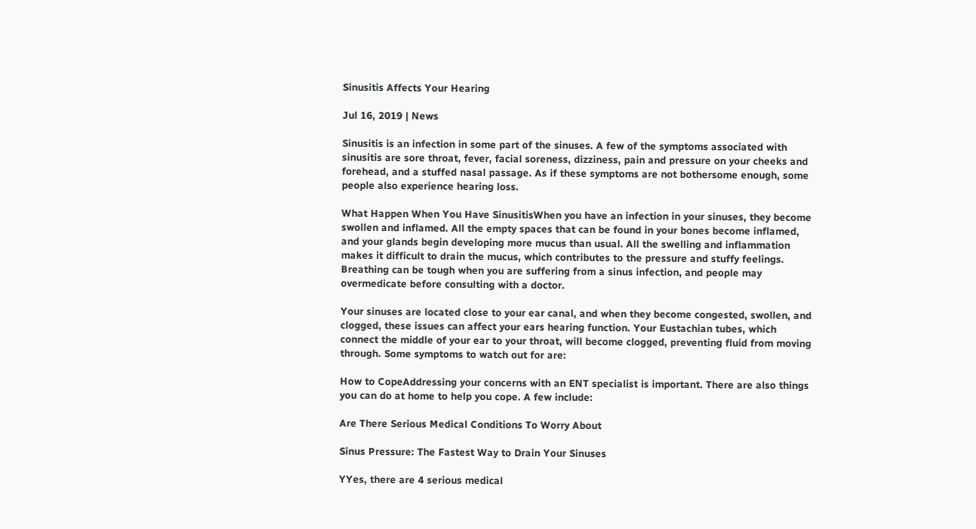Sinusitis Affects Your Hearing

Jul 16, 2019 | News

Sinusitis is an infection in some part of the sinuses. A few of the symptoms associated with sinusitis are sore throat, fever, facial soreness, dizziness, pain and pressure on your cheeks and forehead, and a stuffed nasal passage. As if these symptoms are not bothersome enough, some people also experience hearing loss.

What Happen When You Have SinusitisWhen you have an infection in your sinuses, they become swollen and inflamed. All the empty spaces that can be found in your bones become inflamed, and your glands begin developing more mucus than usual. All the swelling and inflammation makes it difficult to drain the mucus, which contributes to the pressure and stuffy feelings. Breathing can be tough when you are suffering from a sinus infection, and people may overmedicate before consulting with a doctor.

Your sinuses are located close to your ear canal, and when they become congested, swollen, and clogged, these issues can affect your ears hearing function. Your Eustachian tubes, which connect the middle of your ear to your throat, will become clogged, preventing fluid from moving through. Some symptoms to watch out for are:

How to CopeAddressing your concerns with an ENT specialist is important. There are also things you can do at home to help you cope. A few include:

Are There Serious Medical Conditions To Worry About

Sinus Pressure: The Fastest Way to Drain Your Sinuses

YYes, there are 4 serious medical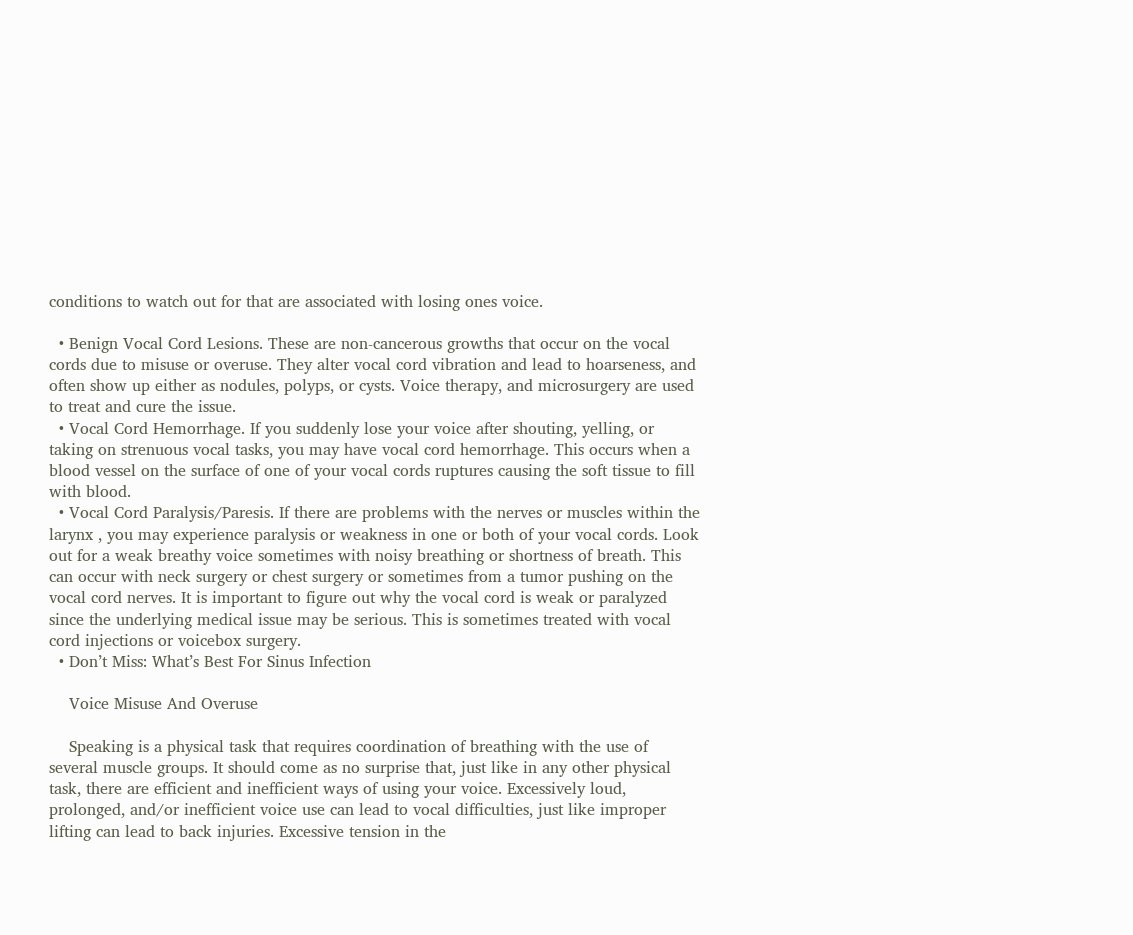conditions to watch out for that are associated with losing ones voice.

  • Benign Vocal Cord Lesions. These are non-cancerous growths that occur on the vocal cords due to misuse or overuse. They alter vocal cord vibration and lead to hoarseness, and often show up either as nodules, polyps, or cysts. Voice therapy, and microsurgery are used to treat and cure the issue.
  • Vocal Cord Hemorrhage. If you suddenly lose your voice after shouting, yelling, or taking on strenuous vocal tasks, you may have vocal cord hemorrhage. This occurs when a blood vessel on the surface of one of your vocal cords ruptures causing the soft tissue to fill with blood.
  • Vocal Cord Paralysis/Paresis. If there are problems with the nerves or muscles within the larynx , you may experience paralysis or weakness in one or both of your vocal cords. Look out for a weak breathy voice sometimes with noisy breathing or shortness of breath. This can occur with neck surgery or chest surgery or sometimes from a tumor pushing on the vocal cord nerves. It is important to figure out why the vocal cord is weak or paralyzed since the underlying medical issue may be serious. This is sometimes treated with vocal cord injections or voicebox surgery.
  • Don’t Miss: What’s Best For Sinus Infection

    Voice Misuse And Overuse

    Speaking is a physical task that requires coordination of breathing with the use of several muscle groups. It should come as no surprise that, just like in any other physical task, there are efficient and inefficient ways of using your voice. Excessively loud, prolonged, and/or inefficient voice use can lead to vocal difficulties, just like improper lifting can lead to back injuries. Excessive tension in the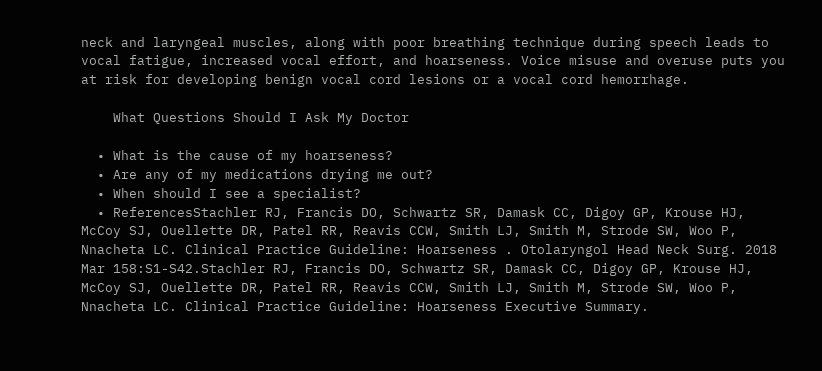neck and laryngeal muscles, along with poor breathing technique during speech leads to vocal fatigue, increased vocal effort, and hoarseness. Voice misuse and overuse puts you at risk for developing benign vocal cord lesions or a vocal cord hemorrhage.

    What Questions Should I Ask My Doctor

  • What is the cause of my hoarseness?
  • Are any of my medications drying me out?
  • When should I see a specialist?
  • ReferencesStachler RJ, Francis DO, Schwartz SR, Damask CC, Digoy GP, Krouse HJ, McCoy SJ, Ouellette DR, Patel RR, Reavis CCW, Smith LJ, Smith M, Strode SW, Woo P, Nnacheta LC. Clinical Practice Guideline: Hoarseness . Otolaryngol Head Neck Surg. 2018 Mar 158:S1-S42.Stachler RJ, Francis DO, Schwartz SR, Damask CC, Digoy GP, Krouse HJ, McCoy SJ, Ouellette DR, Patel RR, Reavis CCW, Smith LJ, Smith M, Strode SW, Woo P, Nnacheta LC. Clinical Practice Guideline: Hoarseness Executive Summary.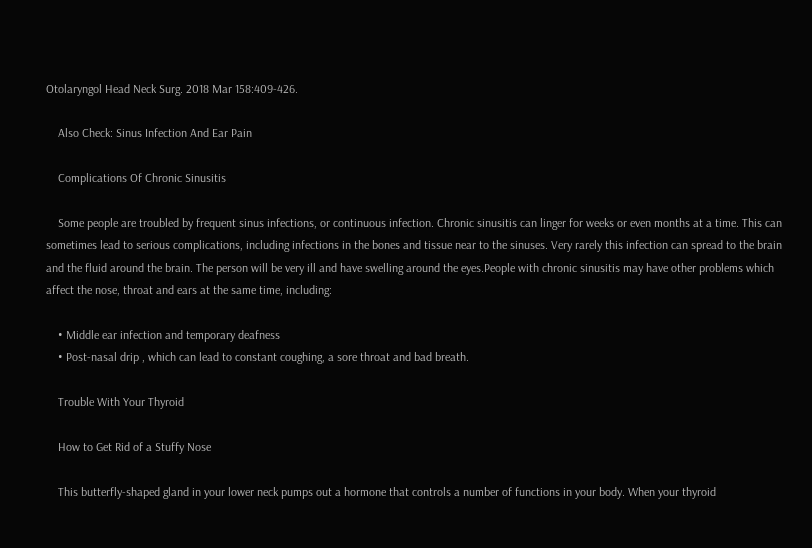Otolaryngol Head Neck Surg. 2018 Mar 158:409-426.

    Also Check: Sinus Infection And Ear Pain

    Complications Of Chronic Sinusitis

    Some people are troubled by frequent sinus infections, or continuous infection. Chronic sinusitis can linger for weeks or even months at a time. This can sometimes lead to serious complications, including infections in the bones and tissue near to the sinuses. Very rarely this infection can spread to the brain and the fluid around the brain. The person will be very ill and have swelling around the eyes.People with chronic sinusitis may have other problems which affect the nose, throat and ears at the same time, including:

    • Middle ear infection and temporary deafness
    • Post-nasal drip , which can lead to constant coughing, a sore throat and bad breath.

    Trouble With Your Thyroid

    How to Get Rid of a Stuffy Nose

    This butterfly-shaped gland in your lower neck pumps out a hormone that controls a number of functions in your body. When your thyroid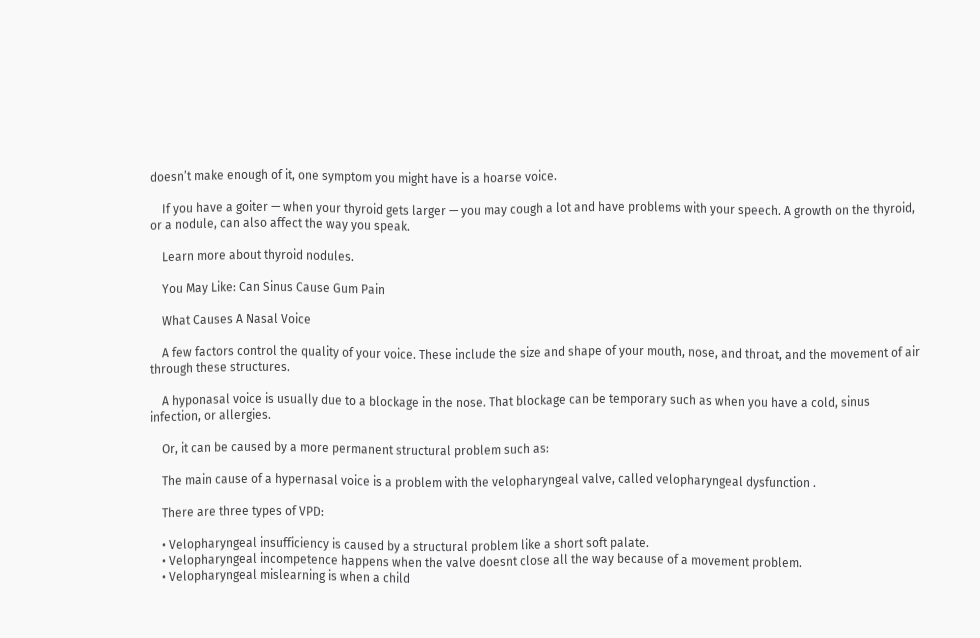doesn’t make enough of it, one symptom you might have is a hoarse voice.

    If you have a goiter — when your thyroid gets larger — you may cough a lot and have problems with your speech. A growth on the thyroid, or a nodule, can also affect the way you speak.

    Learn more about thyroid nodules.

    You May Like: Can Sinus Cause Gum Pain

    What Causes A Nasal Voice

    A few factors control the quality of your voice. These include the size and shape of your mouth, nose, and throat, and the movement of air through these structures.

    A hyponasal voice is usually due to a blockage in the nose. That blockage can be temporary such as when you have a cold, sinus infection, or allergies.

    Or, it can be caused by a more permanent structural problem such as:

    The main cause of a hypernasal voice is a problem with the velopharyngeal valve, called velopharyngeal dysfunction .

    There are three types of VPD:

    • Velopharyngeal insufficiency is caused by a structural problem like a short soft palate.
    • Velopharyngeal incompetence happens when the valve doesnt close all the way because of a movement problem.
    • Velopharyngeal mislearning is when a child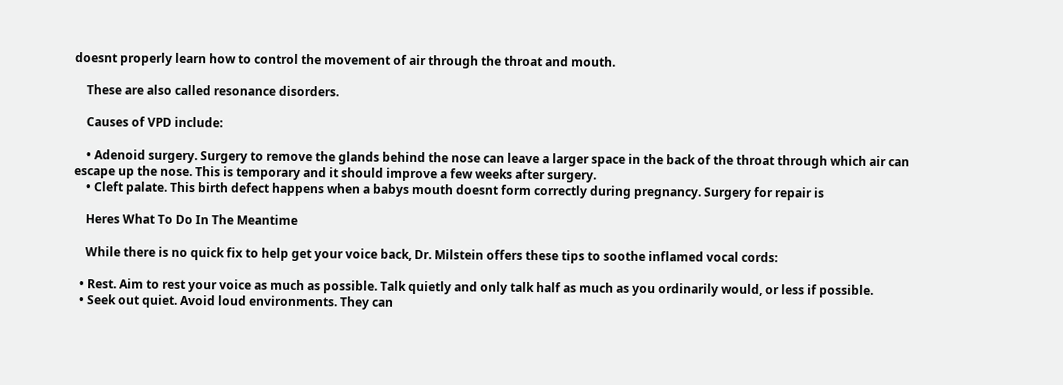doesnt properly learn how to control the movement of air through the throat and mouth.

    These are also called resonance disorders.

    Causes of VPD include:

    • Adenoid surgery. Surgery to remove the glands behind the nose can leave a larger space in the back of the throat through which air can escape up the nose. This is temporary and it should improve a few weeks after surgery.
    • Cleft palate. This birth defect happens when a babys mouth doesnt form correctly during pregnancy. Surgery for repair is

    Heres What To Do In The Meantime

    While there is no quick fix to help get your voice back, Dr. Milstein offers these tips to soothe inflamed vocal cords:

  • Rest. Aim to rest your voice as much as possible. Talk quietly and only talk half as much as you ordinarily would, or less if possible.
  • Seek out quiet. Avoid loud environments. They can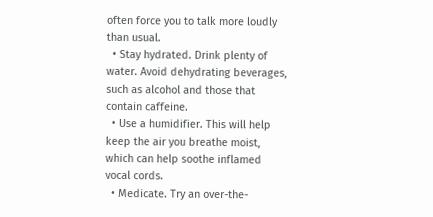often force you to talk more loudly than usual.
  • Stay hydrated. Drink plenty of water. Avoid dehydrating beverages, such as alcohol and those that contain caffeine.
  • Use a humidifier. This will help keep the air you breathe moist, which can help soothe inflamed vocal cords.
  • Medicate. Try an over-the-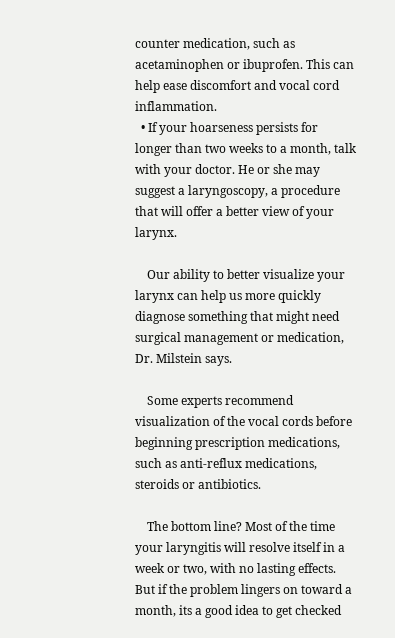counter medication, such as acetaminophen or ibuprofen. This can help ease discomfort and vocal cord inflammation.
  • If your hoarseness persists for longer than two weeks to a month, talk with your doctor. He or she may suggest a laryngoscopy, a procedure that will offer a better view of your larynx.

    Our ability to better visualize your larynx can help us more quickly diagnose something that might need surgical management or medication, Dr. Milstein says.

    Some experts recommend visualization of the vocal cords before beginning prescription medications, such as anti-reflux medications, steroids or antibiotics.

    The bottom line? Most of the time your laryngitis will resolve itself in a week or two, with no lasting effects. But if the problem lingers on toward a month, its a good idea to get checked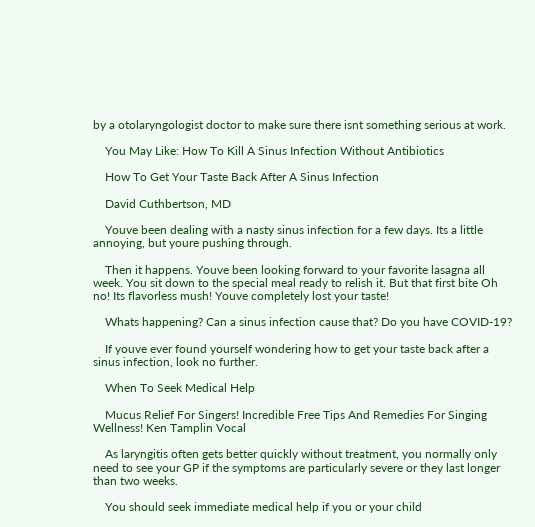by a otolaryngologist doctor to make sure there isnt something serious at work.

    You May Like: How To Kill A Sinus Infection Without Antibiotics

    How To Get Your Taste Back After A Sinus Infection

    David Cuthbertson, MD

    Youve been dealing with a nasty sinus infection for a few days. Its a little annoying, but youre pushing through.

    Then it happens. Youve been looking forward to your favorite lasagna all week. You sit down to the special meal ready to relish it. But that first bite Oh no! Its flavorless mush! Youve completely lost your taste!

    Whats happening? Can a sinus infection cause that? Do you have COVID-19?

    If youve ever found yourself wondering how to get your taste back after a sinus infection, look no further.

    When To Seek Medical Help

    Mucus Relief For Singers! Incredible Free Tips And Remedies For Singing Wellness! Ken Tamplin Vocal

    As laryngitis often gets better quickly without treatment, you normally only need to see your GP if the symptoms are particularly severe or they last longer than two weeks.

    You should seek immediate medical help if you or your child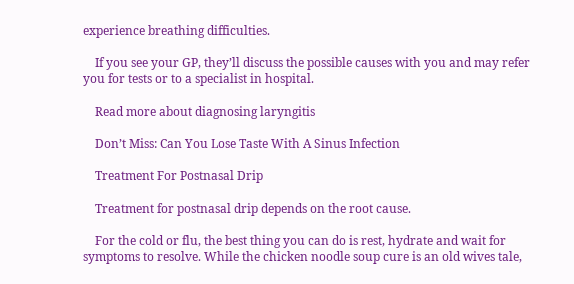experience breathing difficulties.

    If you see your GP, they’ll discuss the possible causes with you and may refer you for tests or to a specialist in hospital.

    Read more about diagnosing laryngitis

    Don’t Miss: Can You Lose Taste With A Sinus Infection

    Treatment For Postnasal Drip

    Treatment for postnasal drip depends on the root cause.

    For the cold or flu, the best thing you can do is rest, hydrate and wait for symptoms to resolve. While the chicken noodle soup cure is an old wives tale,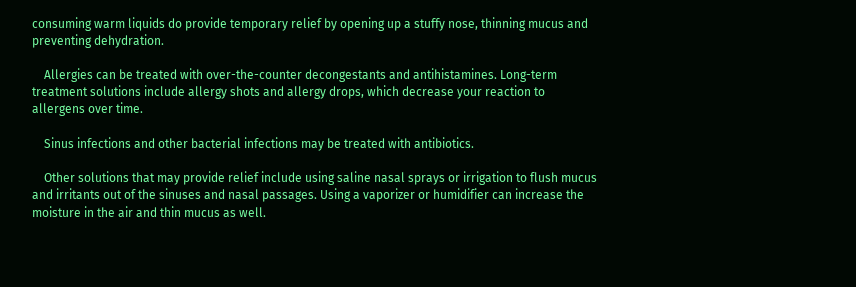consuming warm liquids do provide temporary relief by opening up a stuffy nose, thinning mucus and preventing dehydration.

    Allergies can be treated with over-the-counter decongestants and antihistamines. Long-term treatment solutions include allergy shots and allergy drops, which decrease your reaction to allergens over time.

    Sinus infections and other bacterial infections may be treated with antibiotics.

    Other solutions that may provide relief include using saline nasal sprays or irrigation to flush mucus and irritants out of the sinuses and nasal passages. Using a vaporizer or humidifier can increase the moisture in the air and thin mucus as well.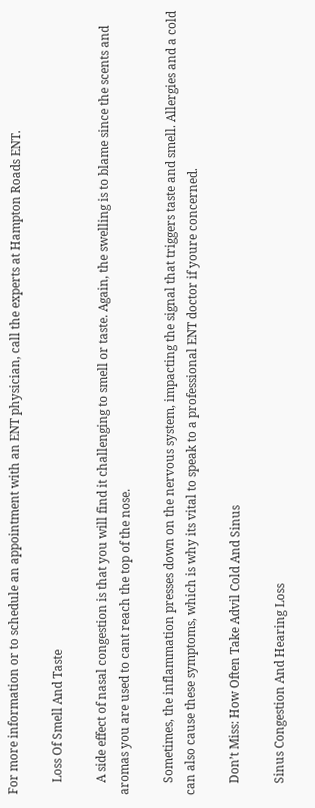For more information or to schedule an appointment with an ENT physician, call the experts at Hampton Roads ENT.

    Loss Of Smell And Taste

    A side effect of nasal congestion is that you will find it challenging to smell or taste. Again, the swelling is to blame since the scents and aromas you are used to cant reach the top of the nose.

    Sometimes, the inflammation presses down on the nervous system, impacting the signal that triggers taste and smell. Allergies and a cold can also cause these symptoms, which is why its vital to speak to a professional ENT doctor if youre concerned.

    Don’t Miss: How Often Take Advil Cold And Sinus

    Sinus Congestion And Hearing Loss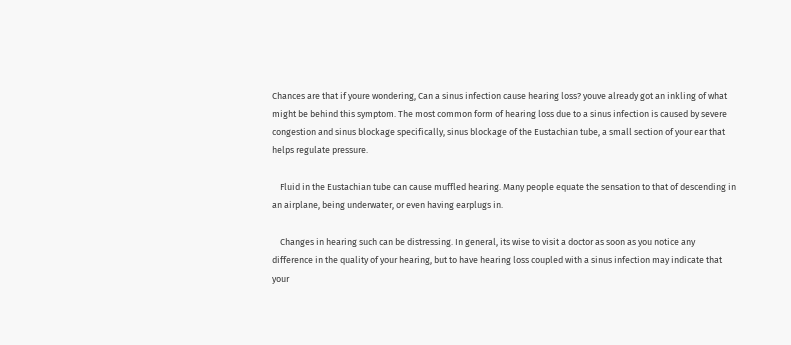Chances are that if youre wondering, Can a sinus infection cause hearing loss? youve already got an inkling of what might be behind this symptom. The most common form of hearing loss due to a sinus infection is caused by severe congestion and sinus blockage specifically, sinus blockage of the Eustachian tube, a small section of your ear that helps regulate pressure.

    Fluid in the Eustachian tube can cause muffled hearing. Many people equate the sensation to that of descending in an airplane, being underwater, or even having earplugs in.

    Changes in hearing such can be distressing. In general, its wise to visit a doctor as soon as you notice any difference in the quality of your hearing, but to have hearing loss coupled with a sinus infection may indicate that your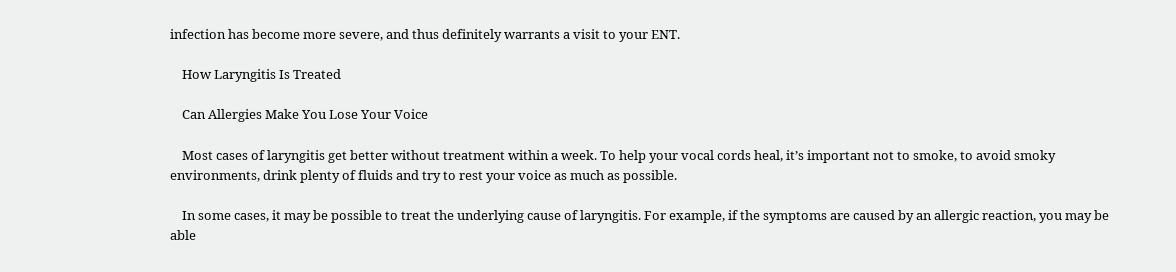infection has become more severe, and thus definitely warrants a visit to your ENT.

    How Laryngitis Is Treated

    Can Allergies Make You Lose Your Voice

    Most cases of laryngitis get better without treatment within a week. To help your vocal cords heal, it’s important not to smoke, to avoid smoky environments, drink plenty of fluids and try to rest your voice as much as possible.

    In some cases, it may be possible to treat the underlying cause of laryngitis. For example, if the symptoms are caused by an allergic reaction, you may be able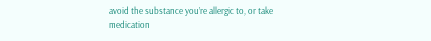avoid the substance you’re allergic to, or take medication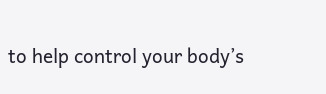to help control your body’s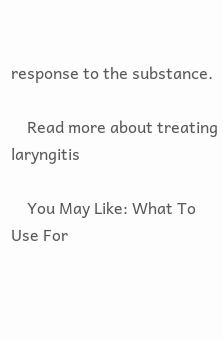response to the substance.

    Read more about treating laryngitis

    You May Like: What To Use For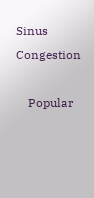Sinus Congestion

    Popular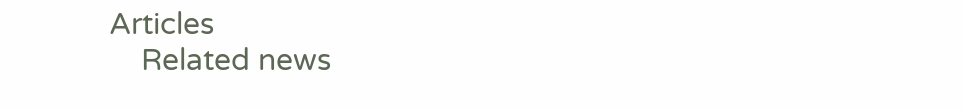Articles
    Related news